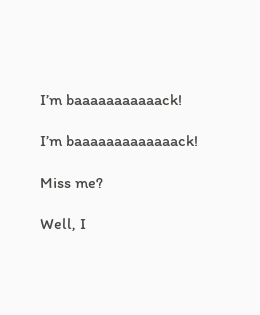I’m baaaaaaaaaaack!

I’m baaaaaaaaaaaaack!

Miss me?

Well, I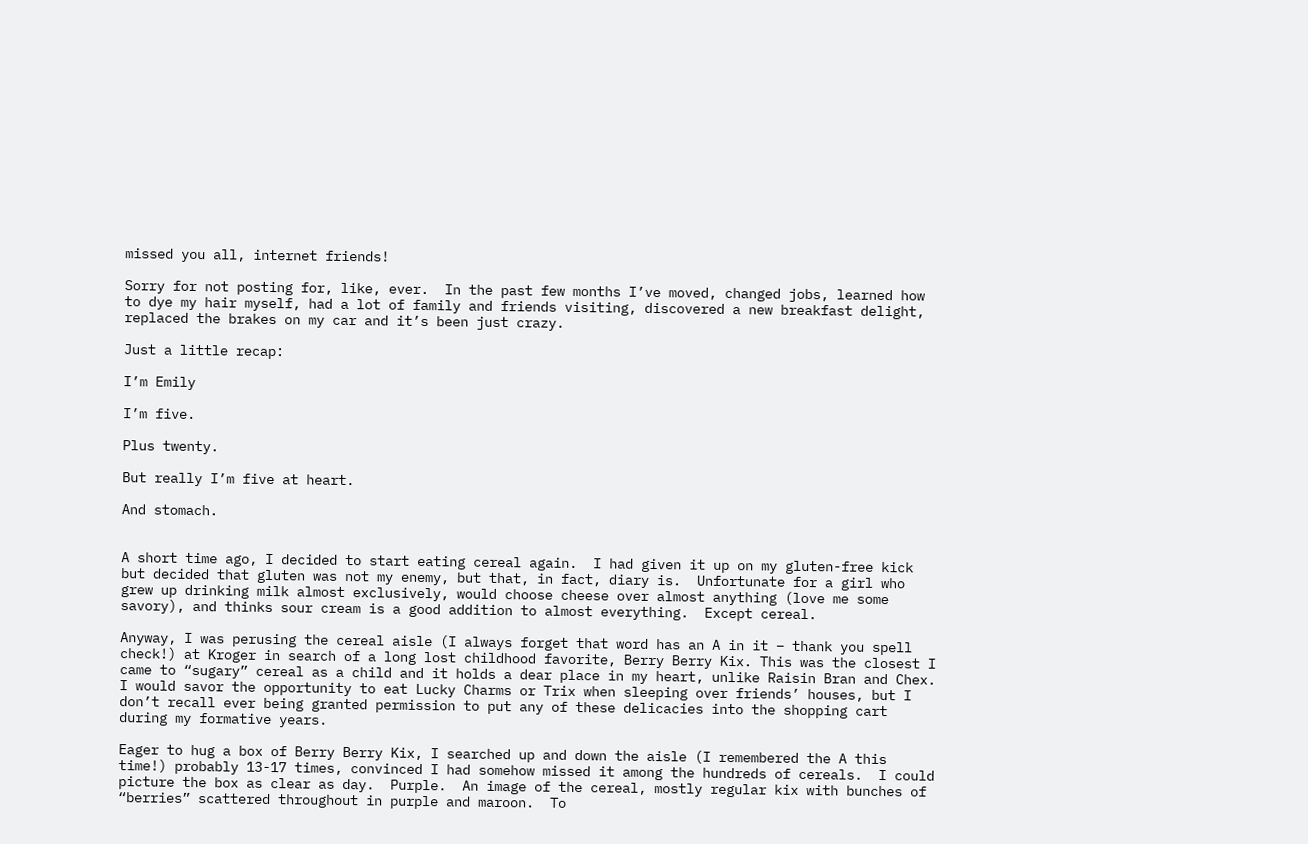missed you all, internet friends!

Sorry for not posting for, like, ever.  In the past few months I’ve moved, changed jobs, learned how to dye my hair myself, had a lot of family and friends visiting, discovered a new breakfast delight, replaced the brakes on my car and it’s been just crazy.

Just a little recap:

I’m Emily

I’m five.

Plus twenty.

But really I’m five at heart.

And stomach.


A short time ago, I decided to start eating cereal again.  I had given it up on my gluten-free kick but decided that gluten was not my enemy, but that, in fact, diary is.  Unfortunate for a girl who grew up drinking milk almost exclusively, would choose cheese over almost anything (love me some savory), and thinks sour cream is a good addition to almost everything.  Except cereal.

Anyway, I was perusing the cereal aisle (I always forget that word has an A in it – thank you spell check!) at Kroger in search of a long lost childhood favorite, Berry Berry Kix. This was the closest I came to “sugary” cereal as a child and it holds a dear place in my heart, unlike Raisin Bran and Chex.  I would savor the opportunity to eat Lucky Charms or Trix when sleeping over friends’ houses, but I don’t recall ever being granted permission to put any of these delicacies into the shopping cart during my formative years.

Eager to hug a box of Berry Berry Kix, I searched up and down the aisle (I remembered the A this time!) probably 13-17 times, convinced I had somehow missed it among the hundreds of cereals.  I could picture the box as clear as day.  Purple.  An image of the cereal, mostly regular kix with bunches of “berries” scattered throughout in purple and maroon.  To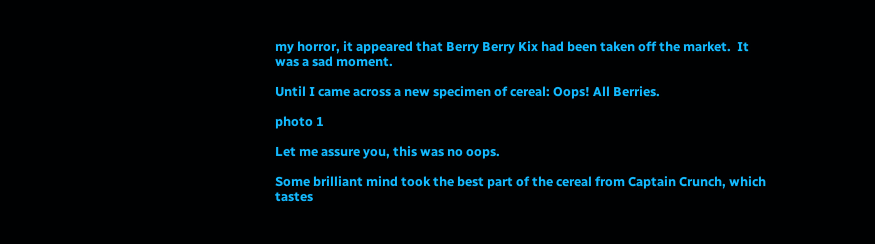my horror, it appeared that Berry Berry Kix had been taken off the market.  It was a sad moment.

Until I came across a new specimen of cereal: Oops! All Berries.

photo 1

Let me assure you, this was no oops.

Some brilliant mind took the best part of the cereal from Captain Crunch, which tastes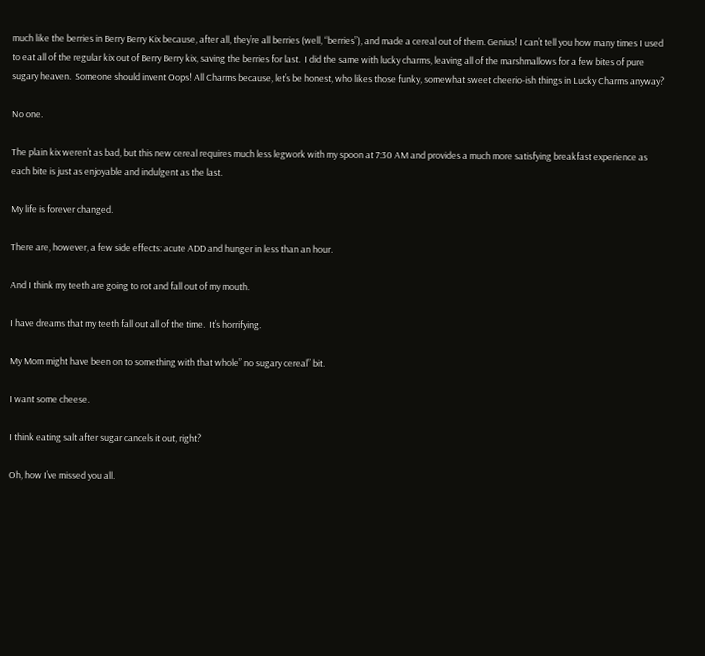much like the berries in Berry Berry Kix because, after all, they’re all berries (well, “berries”), and made a cereal out of them. Genius! I can’t tell you how many times I used to eat all of the regular kix out of Berry Berry kix, saving the berries for last.  I did the same with lucky charms, leaving all of the marshmallows for a few bites of pure sugary heaven.  Someone should invent Oops! All Charms because, let’s be honest, who likes those funky, somewhat sweet cheerio-ish things in Lucky Charms anyway?

No one.

The plain kix weren’t as bad, but this new cereal requires much less legwork with my spoon at 7:30 AM and provides a much more satisfying breakfast experience as each bite is just as enjoyable and indulgent as the last.

My life is forever changed.

There are, however, a few side effects: acute ADD and hunger in less than an hour.

And I think my teeth are going to rot and fall out of my mouth.

I have dreams that my teeth fall out all of the time.  It’s horrifying.

My Mom might have been on to something with that whole” no sugary cereal” bit.

I want some cheese.

I think eating salt after sugar cancels it out, right?

Oh, how I’ve missed you all.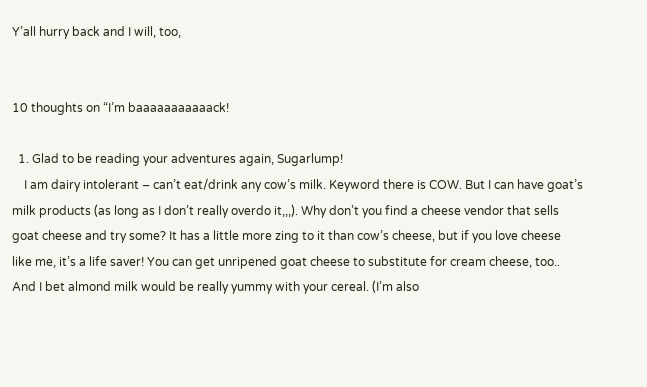Y’all hurry back and I will, too,


10 thoughts on “I’m baaaaaaaaaaack!

  1. Glad to be reading your adventures again, Sugarlump!
    I am dairy intolerant – can’t eat/drink any cow’s milk. Keyword there is COW. But I can have goat’s milk products (as long as I don’t really overdo it,,,). Why don’t you find a cheese vendor that sells goat cheese and try some? It has a little more zing to it than cow’s cheese, but if you love cheese like me, it’s a life saver! You can get unripened goat cheese to substitute for cream cheese, too.. And I bet almond milk would be really yummy with your cereal. (I’m also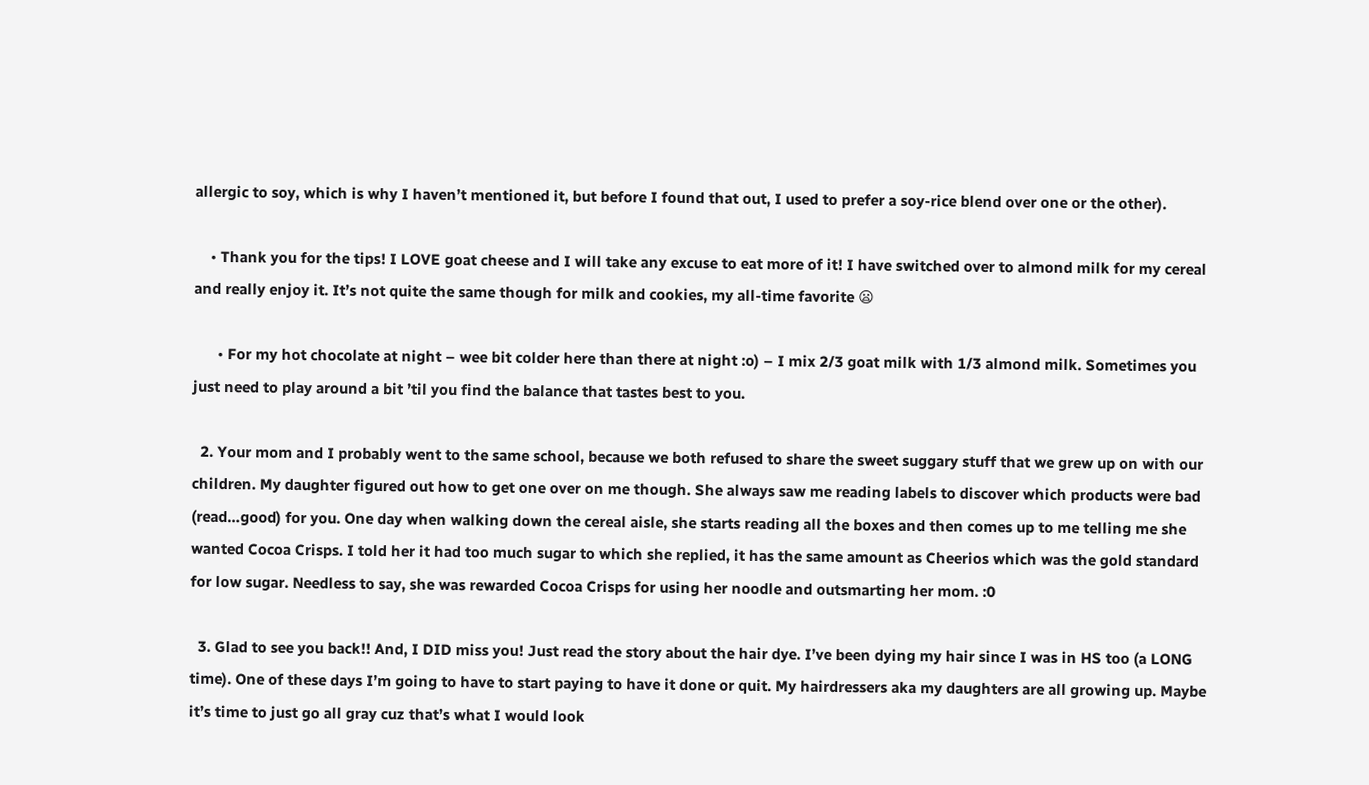allergic to soy, which is why I haven’t mentioned it, but before I found that out, I used to prefer a soy-rice blend over one or the other).

    • Thank you for the tips! I LOVE goat cheese and I will take any excuse to eat more of it! I have switched over to almond milk for my cereal and really enjoy it. It’s not quite the same though for milk and cookies, my all-time favorite 😦

      • For my hot chocolate at night – wee bit colder here than there at night :o) – I mix 2/3 goat milk with 1/3 almond milk. Sometimes you just need to play around a bit ’til you find the balance that tastes best to you.

  2. Your mom and I probably went to the same school, because we both refused to share the sweet suggary stuff that we grew up on with our children. My daughter figured out how to get one over on me though. She always saw me reading labels to discover which products were bad (read…good) for you. One day when walking down the cereal aisle, she starts reading all the boxes and then comes up to me telling me she wanted Cocoa Crisps. I told her it had too much sugar to which she replied, it has the same amount as Cheerios which was the gold standard for low sugar. Needless to say, she was rewarded Cocoa Crisps for using her noodle and outsmarting her mom. :0

  3. Glad to see you back!! And, I DID miss you! Just read the story about the hair dye. I’ve been dying my hair since I was in HS too (a LONG time). One of these days I’m going to have to start paying to have it done or quit. My hairdressers aka my daughters are all growing up. Maybe it’s time to just go all gray cuz that’s what I would look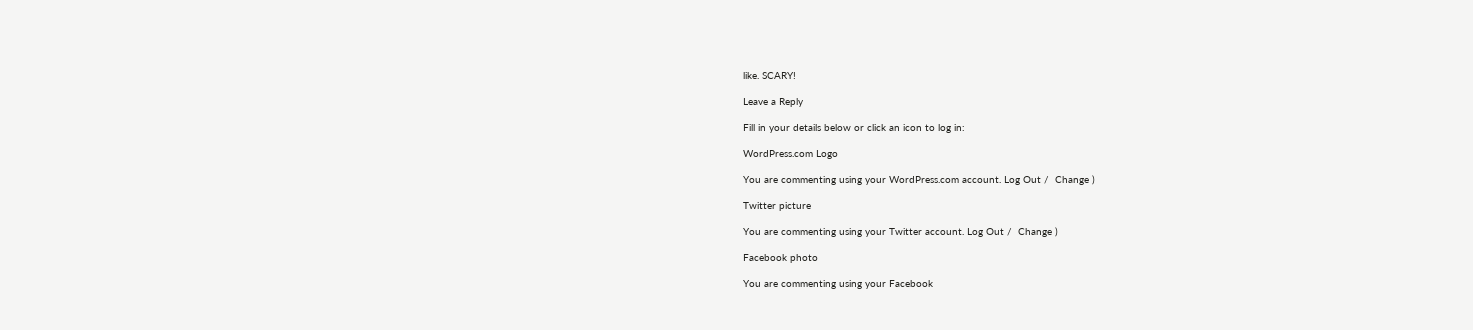like. SCARY!

Leave a Reply

Fill in your details below or click an icon to log in:

WordPress.com Logo

You are commenting using your WordPress.com account. Log Out /  Change )

Twitter picture

You are commenting using your Twitter account. Log Out /  Change )

Facebook photo

You are commenting using your Facebook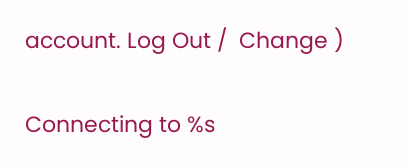account. Log Out /  Change )

Connecting to %s